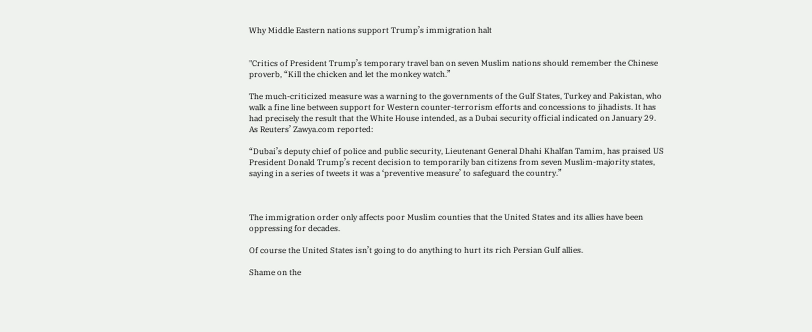Why Middle Eastern nations support Trump’s immigration halt


"Critics of President Trump’s temporary travel ban on seven Muslim nations should remember the Chinese proverb, “Kill the chicken and let the monkey watch.”

The much-criticized measure was a warning to the governments of the Gulf States, Turkey and Pakistan, who walk a fine line between support for Western counter-terrorism efforts and concessions to jihadists. It has had precisely the result that the White House intended, as a Dubai security official indicated on January 29. As Reuters’ Zawya.com reported:

“Dubai’s deputy chief of police and public security, Lieutenant General Dhahi Khalfan Tamim, has praised US President Donald Trump’s recent decision to temporarily ban citizens from seven Muslim-majority states, saying in a series of tweets it was a ‘preventive measure’ to safeguard the country.”



The immigration order only affects poor Muslim counties that the United States and its allies have been oppressing for decades.

Of course the United States isn’t going to do anything to hurt its rich Persian Gulf allies.

Shame on the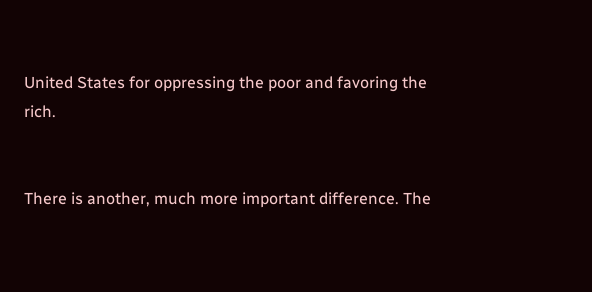United States for oppressing the poor and favoring the rich.


There is another, much more important difference. The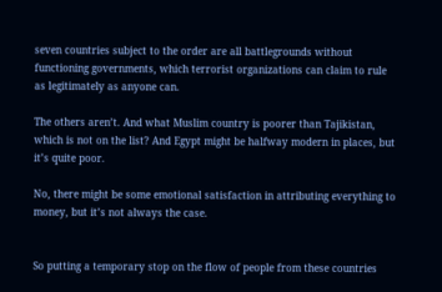seven countries subject to the order are all battlegrounds without functioning governments, which terrorist organizations can claim to rule as legitimately as anyone can.

The others aren’t. And what Muslim country is poorer than Tajikistan, which is not on the list? And Egypt might be halfway modern in places, but it’s quite poor.

No, there might be some emotional satisfaction in attributing everything to money, but it’s not always the case.


So putting a temporary stop on the flow of people from these countries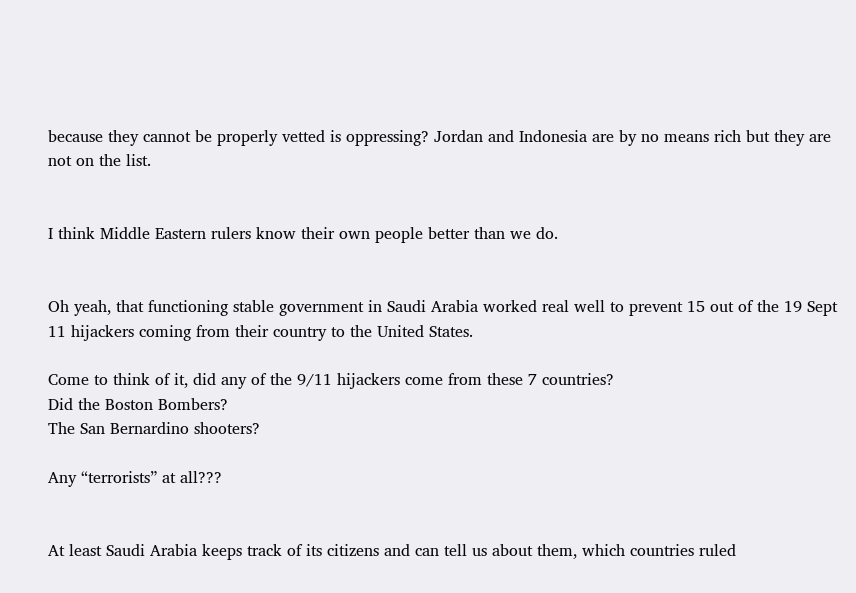because they cannot be properly vetted is oppressing? Jordan and Indonesia are by no means rich but they are not on the list.


I think Middle Eastern rulers know their own people better than we do.


Oh yeah, that functioning stable government in Saudi Arabia worked real well to prevent 15 out of the 19 Sept 11 hijackers coming from their country to the United States.

Come to think of it, did any of the 9/11 hijackers come from these 7 countries?
Did the Boston Bombers?
The San Bernardino shooters?

Any “terrorists” at all???


At least Saudi Arabia keeps track of its citizens and can tell us about them, which countries ruled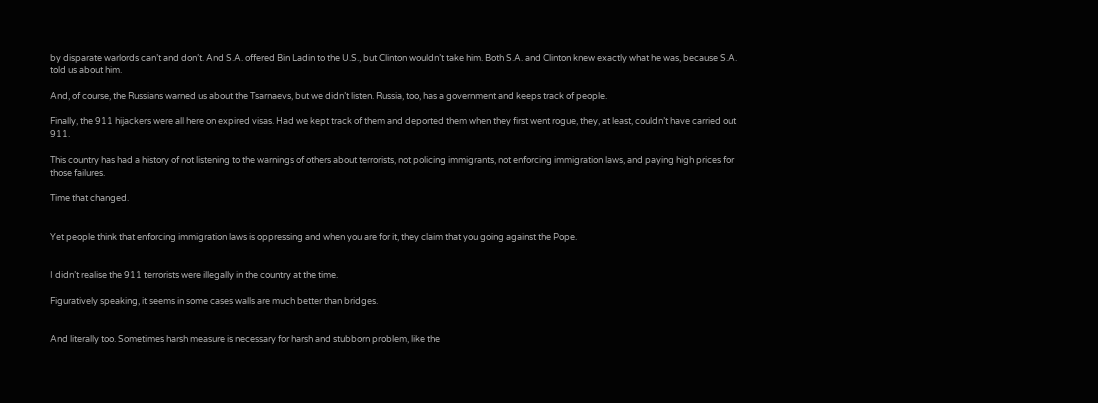by disparate warlords can’t and don’t. And S.A. offered Bin Ladin to the U.S., but Clinton wouldn’t take him. Both S.A. and Clinton knew exactly what he was, because S.A. told us about him.

And, of course, the Russians warned us about the Tsarnaevs, but we didn’t listen. Russia, too, has a government and keeps track of people.

Finally, the 911 hijackers were all here on expired visas. Had we kept track of them and deported them when they first went rogue, they, at least, couldn’t have carried out 911.

This country has had a history of not listening to the warnings of others about terrorists, not policing immigrants, not enforcing immigration laws, and paying high prices for those failures.

Time that changed.


Yet people think that enforcing immigration laws is oppressing and when you are for it, they claim that you going against the Pope.


I didn’t realise the 911 terrorists were illegally in the country at the time.

Figuratively speaking, it seems in some cases walls are much better than bridges.


And literally too. Sometimes harsh measure is necessary for harsh and stubborn problem, like the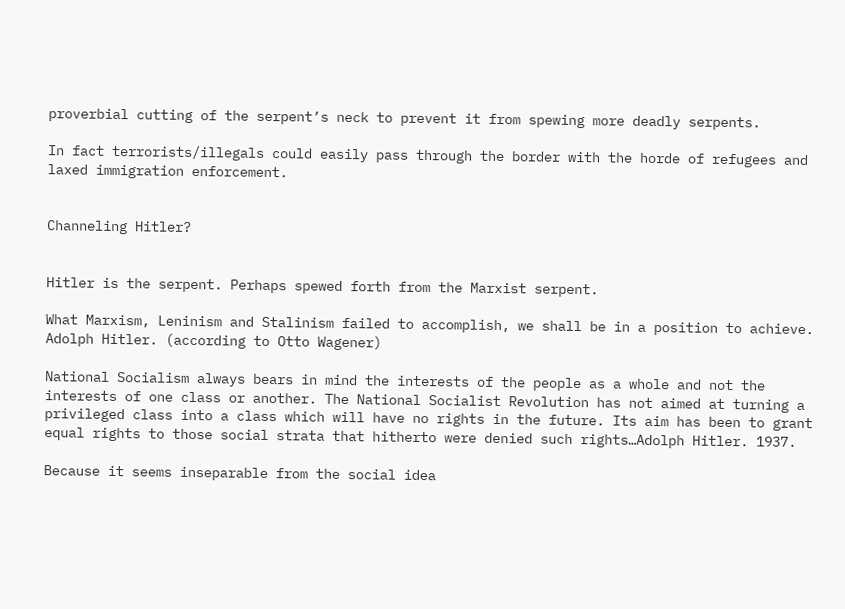proverbial cutting of the serpent’s neck to prevent it from spewing more deadly serpents.

In fact terrorists/illegals could easily pass through the border with the horde of refugees and laxed immigration enforcement.


Channeling Hitler?


Hitler is the serpent. Perhaps spewed forth from the Marxist serpent.

What Marxism, Leninism and Stalinism failed to accomplish, we shall be in a position to achieve. Adolph Hitler. (according to Otto Wagener)

National Socialism always bears in mind the interests of the people as a whole and not the interests of one class or another. The National Socialist Revolution has not aimed at turning a privileged class into a class which will have no rights in the future. Its aim has been to grant equal rights to those social strata that hitherto were denied such rights…Adolph Hitler. 1937.

Because it seems inseparable from the social idea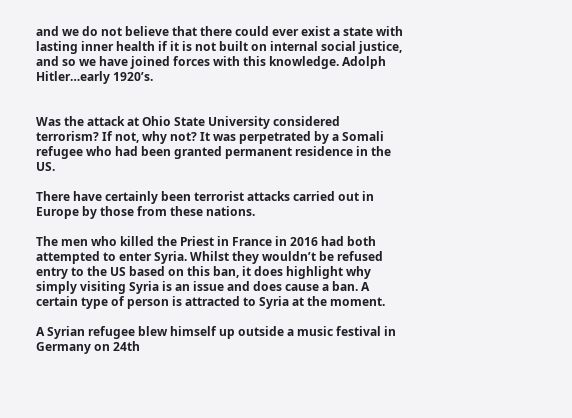and we do not believe that there could ever exist a state with lasting inner health if it is not built on internal social justice, and so we have joined forces with this knowledge. Adolph Hitler…early 1920’s.


Was the attack at Ohio State University considered terrorism? If not, why not? It was perpetrated by a Somali refugee who had been granted permanent residence in the US.

There have certainly been terrorist attacks carried out in Europe by those from these nations.

The men who killed the Priest in France in 2016 had both attempted to enter Syria. Whilst they wouldn’t be refused entry to the US based on this ban, it does highlight why simply visiting Syria is an issue and does cause a ban. A certain type of person is attracted to Syria at the moment.

A Syrian refugee blew himself up outside a music festival in Germany on 24th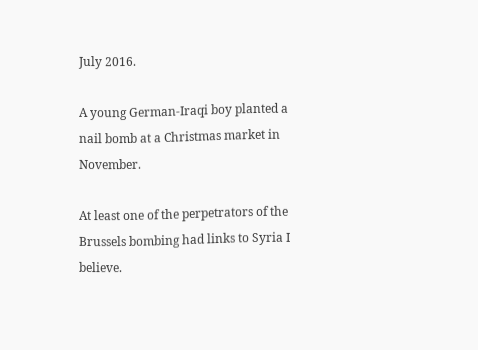July 2016.

A young German-Iraqi boy planted a nail bomb at a Christmas market in November.

At least one of the perpetrators of the Brussels bombing had links to Syria I believe.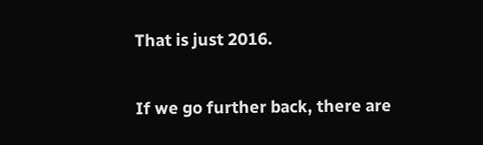That is just 2016.

If we go further back, there are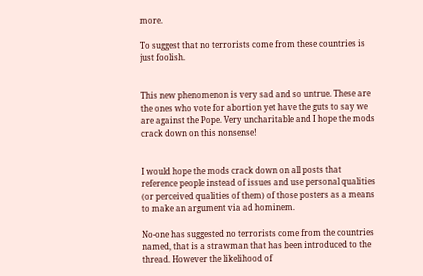more.

To suggest that no terrorists come from these countries is just foolish.


This new phenomenon is very sad and so untrue. These are the ones who vote for abortion yet have the guts to say we are against the Pope. Very uncharitable and I hope the mods crack down on this nonsense!


I would hope the mods crack down on all posts that reference people instead of issues and use personal qualities (or perceived qualities of them) of those posters as a means to make an argument via ad hominem.

No-one has suggested no terrorists come from the countries named, that is a strawman that has been introduced to the thread. However the likelihood of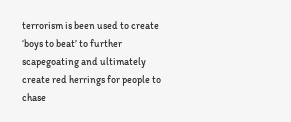terrorism is been used to create ‘boys to beat’ to further scapegoating and ultimately create red herrings for people to chase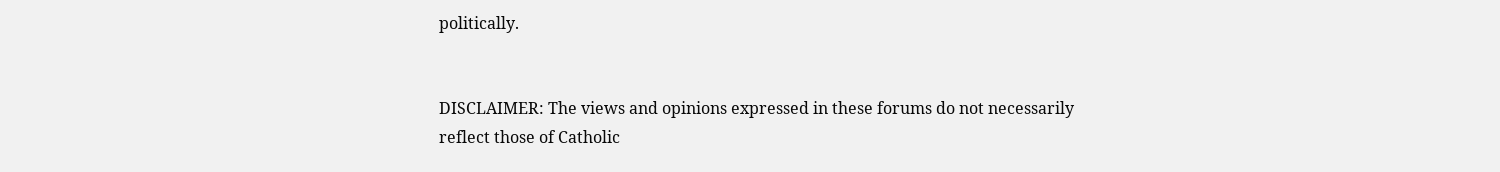politically.


DISCLAIMER: The views and opinions expressed in these forums do not necessarily reflect those of Catholic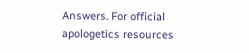Answers. For official apologetics resources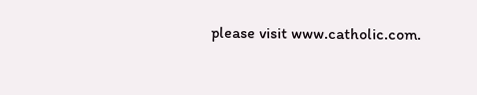please visit www.catholic.com.